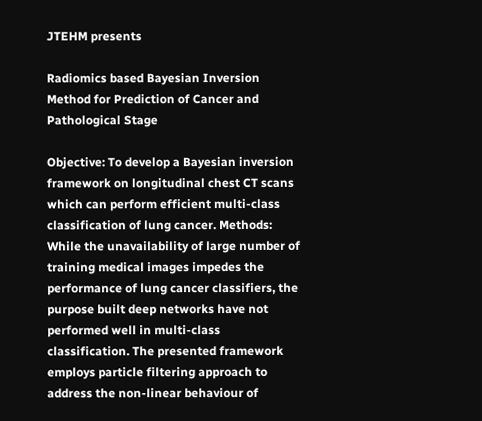JTEHM presents

Radiomics based Bayesian Inversion Method for Prediction of Cancer and Pathological Stage

Objective: To develop a Bayesian inversion framework on longitudinal chest CT scans which can perform efficient multi-class classification of lung cancer. Methods: While the unavailability of large number of training medical images impedes the performance of lung cancer classifiers, the purpose built deep networks have not performed well in multi-class classification. The presented framework employs particle filtering approach to address the non-linear behaviour of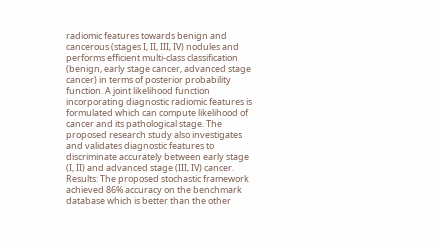radiomic features towards benign and cancerous (stages I, II, III, IV) nodules and performs efficient multi-class classification (benign, early stage cancer, advanced stage cancer) in terms of posterior probability function. A joint likelihood function incorporating diagnostic radiomic features is formulated which can compute likelihood of cancer and its pathological stage. The proposed research study also investigates and validates diagnostic features to discriminate accurately between early stage (I, II) and advanced stage (III, IV) cancer. Results: The proposed stochastic framework achieved 86% accuracy on the benchmark database which is better than the other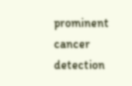prominent cancer detection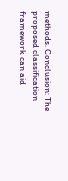methods. Conclusion: The proposed classification framework can aid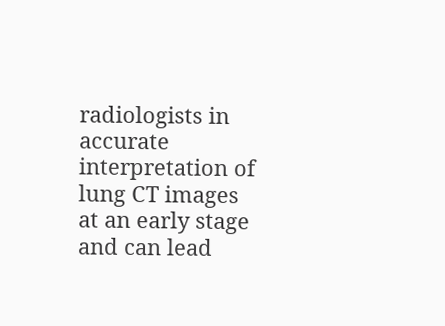radiologists in accurate interpretation of lung CT images at an early stage and can lead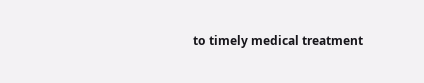to timely medical treatment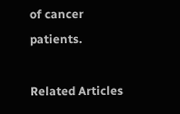of cancer patients.

Related Articles